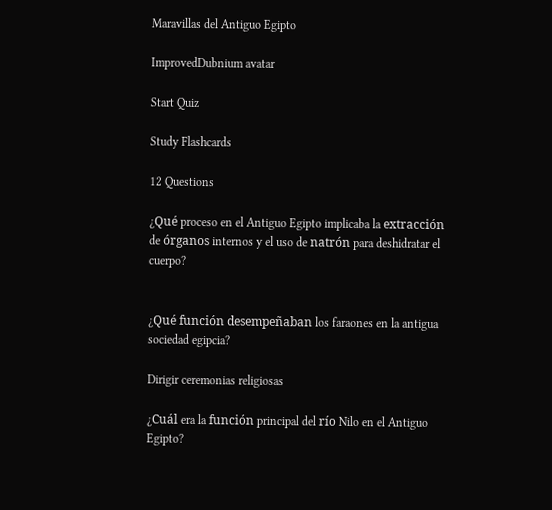Maravillas del Antiguo Egipto

ImprovedDubnium avatar

Start Quiz

Study Flashcards

12 Questions

¿Qué proceso en el Antiguo Egipto implicaba la extracción de órganos internos y el uso de natrón para deshidratar el cuerpo?


¿Qué función desempeñaban los faraones en la antigua sociedad egipcia?

Dirigir ceremonias religiosas

¿Cuál era la función principal del río Nilo en el Antiguo Egipto?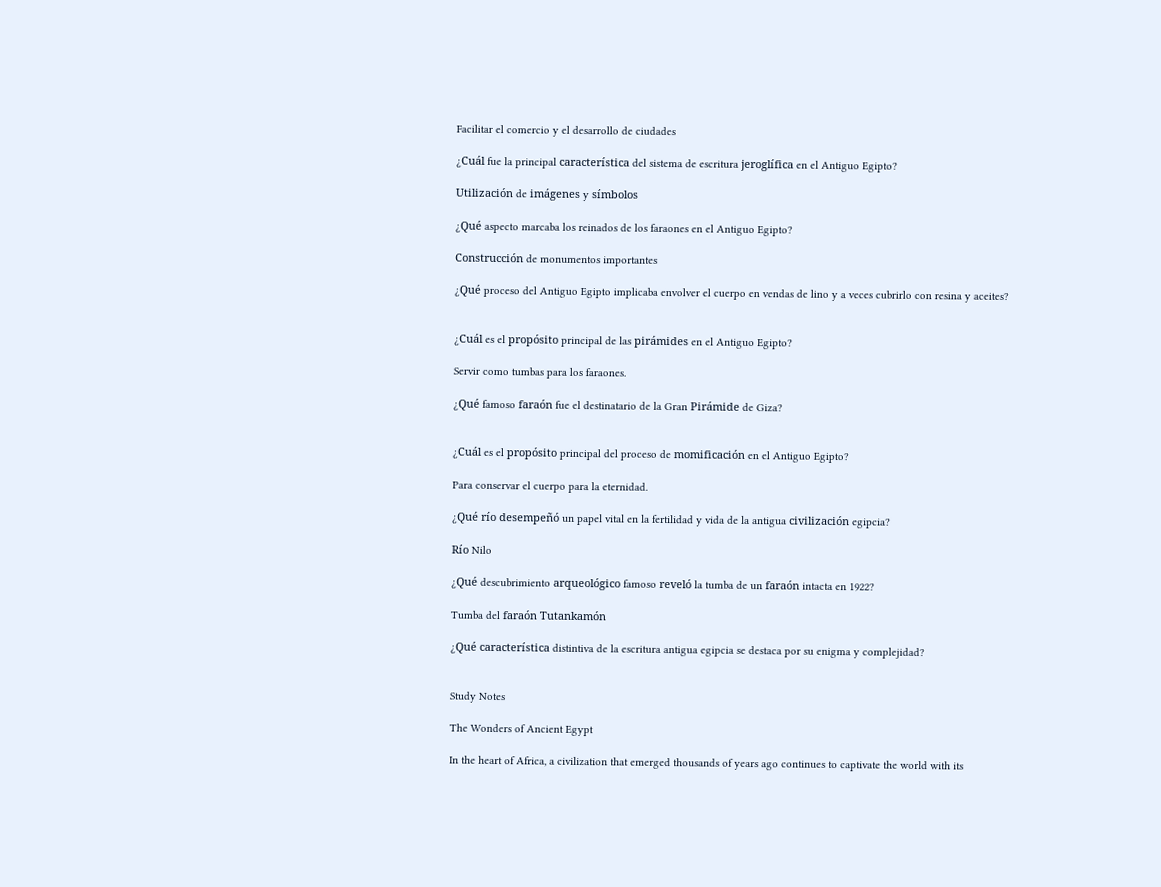Facilitar el comercio y el desarrollo de ciudades

¿Cuál fue la principal característica del sistema de escritura jeroglífica en el Antiguo Egipto?

Utilización de imágenes y símbolos

¿Qué aspecto marcaba los reinados de los faraones en el Antiguo Egipto?

Construcción de monumentos importantes

¿Qué proceso del Antiguo Egipto implicaba envolver el cuerpo en vendas de lino y a veces cubrirlo con resina y aceites?


¿Cuál es el propósito principal de las pirámides en el Antiguo Egipto?

Servir como tumbas para los faraones.

¿Qué famoso faraón fue el destinatario de la Gran Pirámide de Giza?


¿Cuál es el propósito principal del proceso de momificación en el Antiguo Egipto?

Para conservar el cuerpo para la eternidad.

¿Qué río desempeñó un papel vital en la fertilidad y vida de la antigua civilización egipcia?

Río Nilo

¿Qué descubrimiento arqueológico famoso reveló la tumba de un faraón intacta en 1922?

Tumba del faraón Tutankamón

¿Qué característica distintiva de la escritura antigua egipcia se destaca por su enigma y complejidad?


Study Notes

The Wonders of Ancient Egypt

In the heart of Africa, a civilization that emerged thousands of years ago continues to captivate the world with its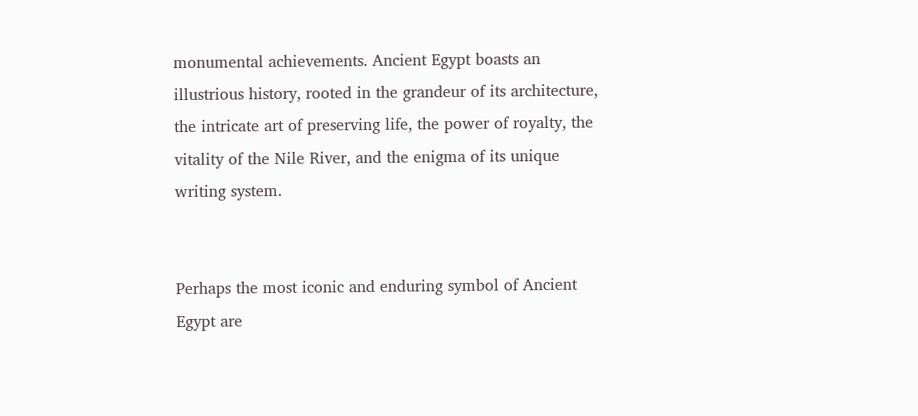monumental achievements. Ancient Egypt boasts an illustrious history, rooted in the grandeur of its architecture, the intricate art of preserving life, the power of royalty, the vitality of the Nile River, and the enigma of its unique writing system.


Perhaps the most iconic and enduring symbol of Ancient Egypt are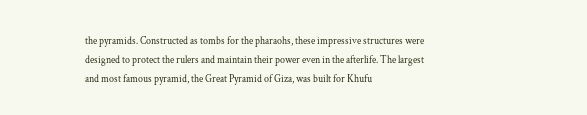the pyramids. Constructed as tombs for the pharaohs, these impressive structures were designed to protect the rulers and maintain their power even in the afterlife. The largest and most famous pyramid, the Great Pyramid of Giza, was built for Khufu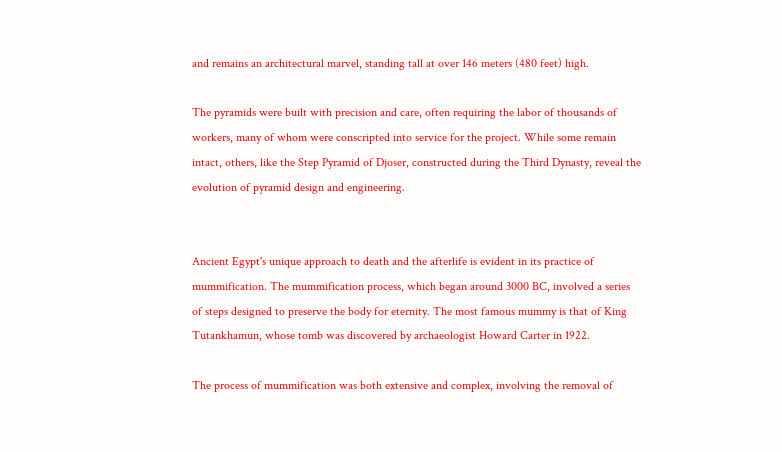and remains an architectural marvel, standing tall at over 146 meters (480 feet) high.

The pyramids were built with precision and care, often requiring the labor of thousands of workers, many of whom were conscripted into service for the project. While some remain intact, others, like the Step Pyramid of Djoser, constructed during the Third Dynasty, reveal the evolution of pyramid design and engineering.


Ancient Egypt's unique approach to death and the afterlife is evident in its practice of mummification. The mummification process, which began around 3000 BC, involved a series of steps designed to preserve the body for eternity. The most famous mummy is that of King Tutankhamun, whose tomb was discovered by archaeologist Howard Carter in 1922.

The process of mummification was both extensive and complex, involving the removal of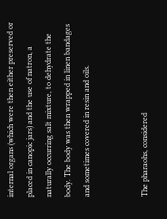internal organs (which were then either preserved or placed in canopic jars) and the use of natron, a naturally occurring salt mixture, to dehydrate the body. The body was then wrapped in linen bandages and sometimes covered in resin and oils.


The pharaohs, considered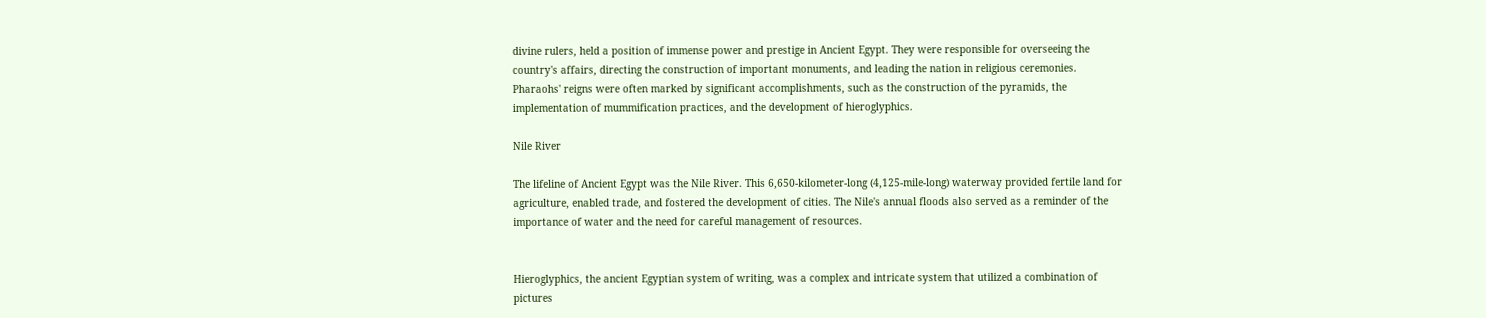divine rulers, held a position of immense power and prestige in Ancient Egypt. They were responsible for overseeing the country's affairs, directing the construction of important monuments, and leading the nation in religious ceremonies. Pharaohs' reigns were often marked by significant accomplishments, such as the construction of the pyramids, the implementation of mummification practices, and the development of hieroglyphics.

Nile River

The lifeline of Ancient Egypt was the Nile River. This 6,650-kilometer-long (4,125-mile-long) waterway provided fertile land for agriculture, enabled trade, and fostered the development of cities. The Nile's annual floods also served as a reminder of the importance of water and the need for careful management of resources.


Hieroglyphics, the ancient Egyptian system of writing, was a complex and intricate system that utilized a combination of pictures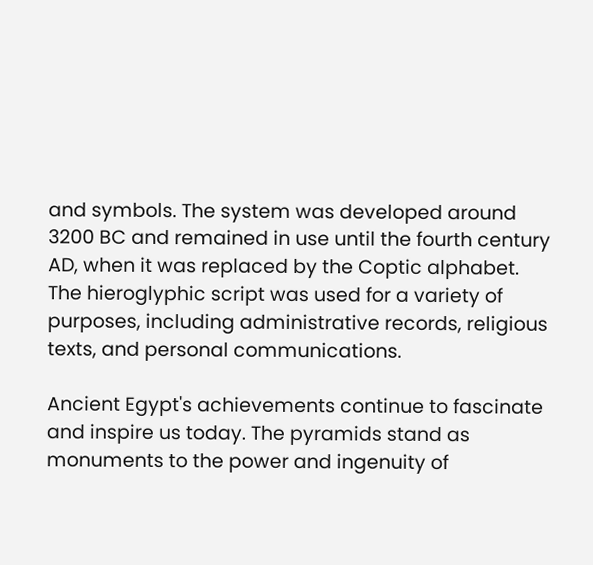and symbols. The system was developed around 3200 BC and remained in use until the fourth century AD, when it was replaced by the Coptic alphabet. The hieroglyphic script was used for a variety of purposes, including administrative records, religious texts, and personal communications.

Ancient Egypt's achievements continue to fascinate and inspire us today. The pyramids stand as monuments to the power and ingenuity of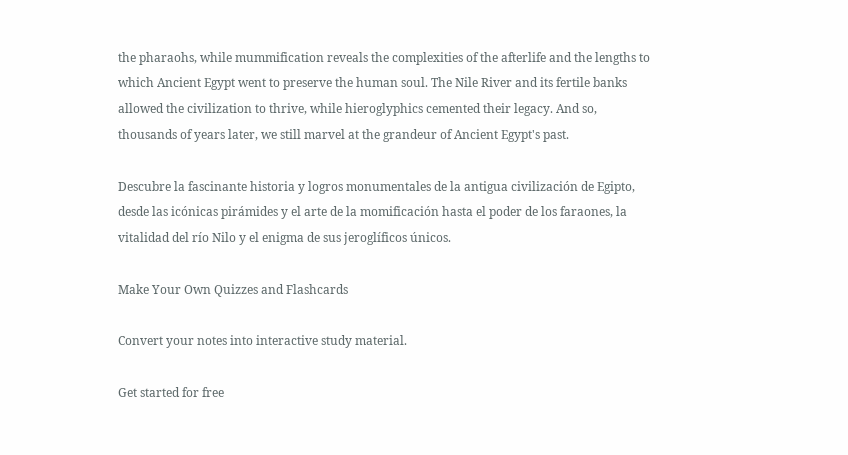the pharaohs, while mummification reveals the complexities of the afterlife and the lengths to which Ancient Egypt went to preserve the human soul. The Nile River and its fertile banks allowed the civilization to thrive, while hieroglyphics cemented their legacy. And so, thousands of years later, we still marvel at the grandeur of Ancient Egypt's past.

Descubre la fascinante historia y logros monumentales de la antigua civilización de Egipto, desde las icónicas pirámides y el arte de la momificación hasta el poder de los faraones, la vitalidad del río Nilo y el enigma de sus jeroglíficos únicos.

Make Your Own Quizzes and Flashcards

Convert your notes into interactive study material.

Get started for free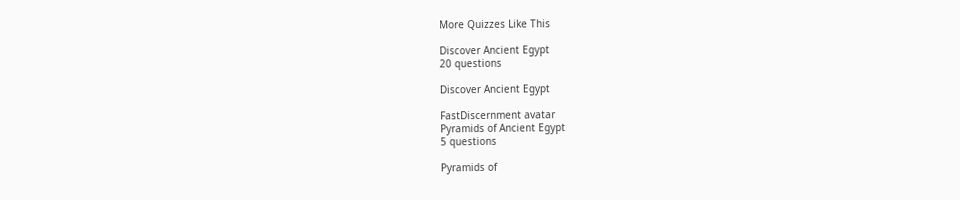More Quizzes Like This

Discover Ancient Egypt
20 questions

Discover Ancient Egypt

FastDiscernment avatar
Pyramids of Ancient Egypt
5 questions

Pyramids of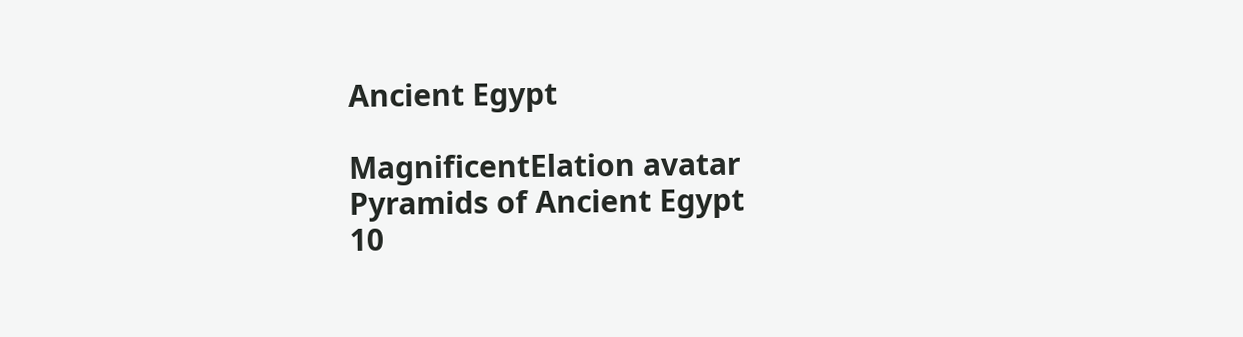Ancient Egypt

MagnificentElation avatar
Pyramids of Ancient Egypt
10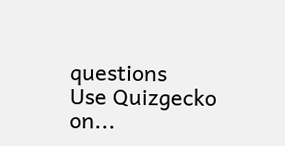questions
Use Quizgecko on...